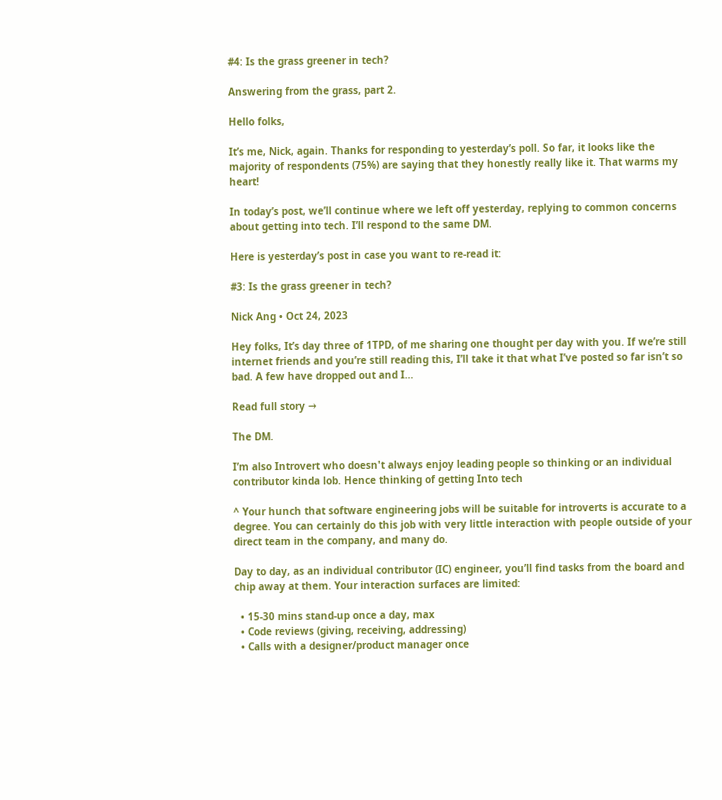#4: Is the grass greener in tech?

Answering from the grass, part 2.

Hello folks,

It’s me, Nick, again. Thanks for responding to yesterday’s poll. So far, it looks like the majority of respondents (75%) are saying that they honestly really like it. That warms my heart!

In today’s post, we’ll continue where we left off yesterday, replying to common concerns about getting into tech. I’ll respond to the same DM.

Here is yesterday’s post in case you want to re-read it:

#3: Is the grass greener in tech?

Nick Ang • Oct 24, 2023

Hey folks, It’s day three of 1TPD, of me sharing one thought per day with you. If we’re still internet friends and you’re still reading this, I’ll take it that what I’ve posted so far isn’t so bad. A few have dropped out and I…

Read full story →

The DM.

I’m also Introvert who doesn't always enjoy leading people so thinking or an individual contributor kinda lob. Hence thinking of getting Into tech

^ Your hunch that software engineering jobs will be suitable for introverts is accurate to a degree. You can certainly do this job with very little interaction with people outside of your direct team in the company, and many do.

Day to day, as an individual contributor (IC) engineer, you’ll find tasks from the board and chip away at them. Your interaction surfaces are limited:

  • 15-30 mins stand-up once a day, max
  • Code reviews (giving, receiving, addressing)
  • Calls with a designer/product manager once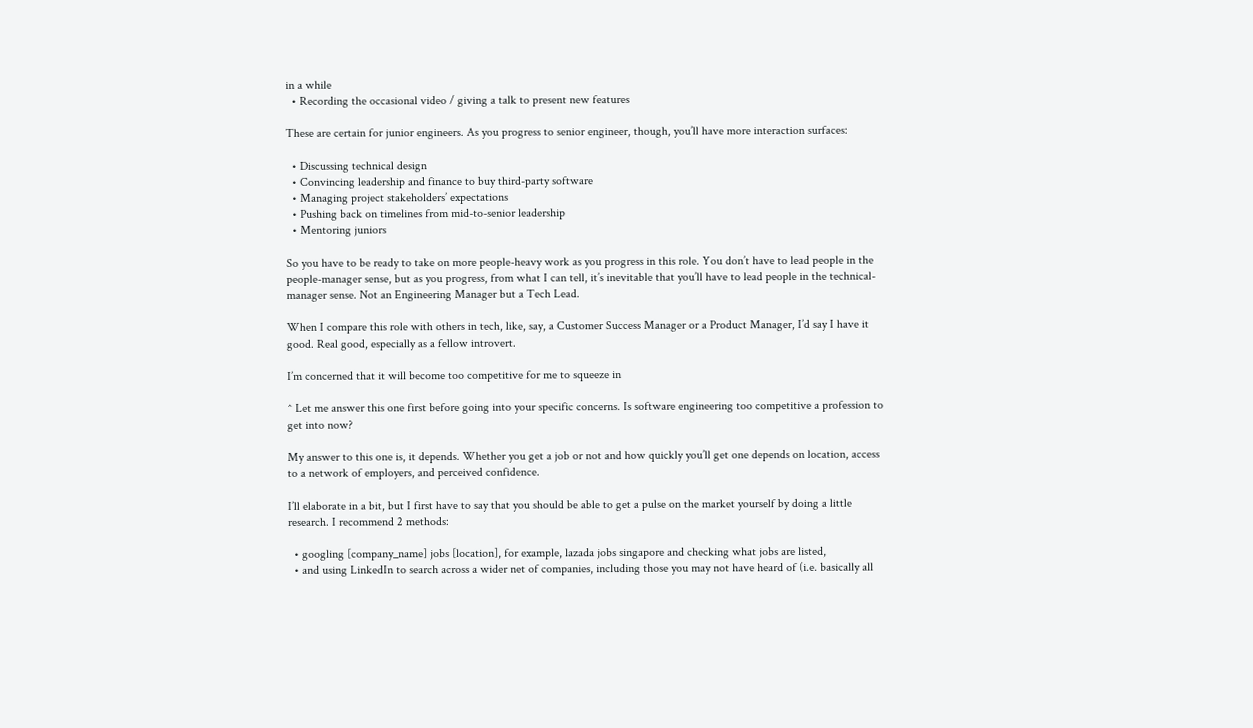in a while
  • Recording the occasional video / giving a talk to present new features

These are certain for junior engineers. As you progress to senior engineer, though, you’ll have more interaction surfaces:

  • Discussing technical design
  • Convincing leadership and finance to buy third-party software
  • Managing project stakeholders’ expectations
  • Pushing back on timelines from mid-to-senior leadership
  • Mentoring juniors

So you have to be ready to take on more people-heavy work as you progress in this role. You don’t have to lead people in the people-manager sense, but as you progress, from what I can tell, it’s inevitable that you’ll have to lead people in the technical-manager sense. Not an Engineering Manager but a Tech Lead.

When I compare this role with others in tech, like, say, a Customer Success Manager or a Product Manager, I’d say I have it good. Real good, especially as a fellow introvert.

I’m concerned that it will become too competitive for me to squeeze in

^ Let me answer this one first before going into your specific concerns. Is software engineering too competitive a profession to get into now?

My answer to this one is, it depends. Whether you get a job or not and how quickly you’ll get one depends on location, access to a network of employers, and perceived confidence.

I’ll elaborate in a bit, but I first have to say that you should be able to get a pulse on the market yourself by doing a little research. I recommend 2 methods:

  • googling [company_name] jobs [location], for example, lazada jobs singapore and checking what jobs are listed,
  • and using LinkedIn to search across a wider net of companies, including those you may not have heard of (i.e. basically all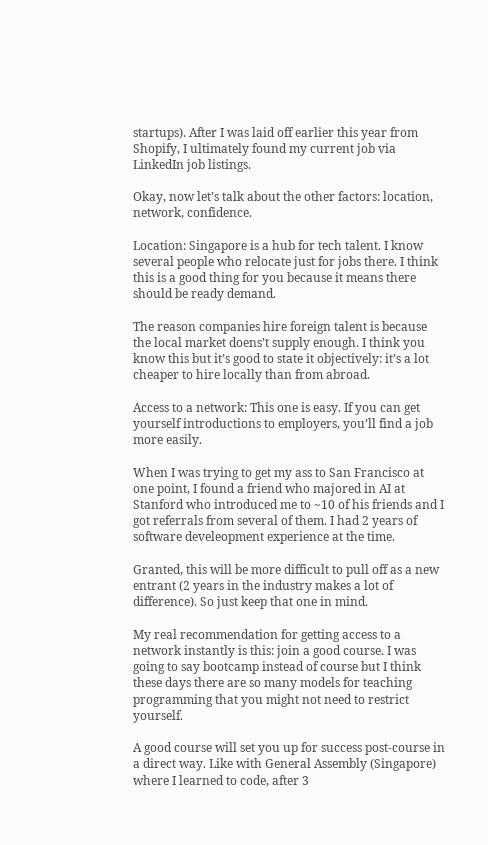startups). After I was laid off earlier this year from Shopify, I ultimately found my current job via LinkedIn job listings.

Okay, now let’s talk about the other factors: location, network, confidence.

Location: Singapore is a hub for tech talent. I know several people who relocate just for jobs there. I think this is a good thing for you because it means there should be ready demand.

The reason companies hire foreign talent is because the local market doens’t supply enough. I think you know this but it’s good to state it objectively: it’s a lot cheaper to hire locally than from abroad.

Access to a network: This one is easy. If you can get yourself introductions to employers, you’ll find a job more easily.

When I was trying to get my ass to San Francisco at one point, I found a friend who majored in AI at Stanford who introduced me to ~10 of his friends and I got referrals from several of them. I had 2 years of software develeopment experience at the time.

Granted, this will be more difficult to pull off as a new entrant (2 years in the industry makes a lot of difference). So just keep that one in mind.

My real recommendation for getting access to a network instantly is this: join a good course. I was going to say bootcamp instead of course but I think these days there are so many models for teaching programming that you might not need to restrict yourself.

A good course will set you up for success post-course in a direct way. Like with General Assembly (Singapore) where I learned to code, after 3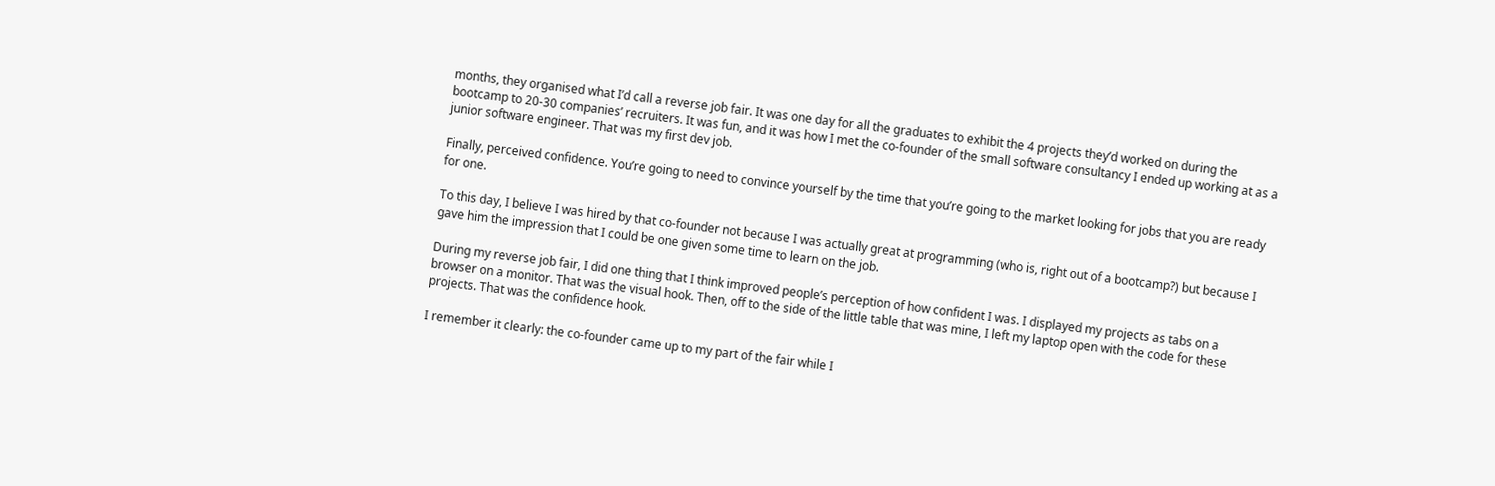months, they organised what I’d call a reverse job fair. It was one day for all the graduates to exhibit the 4 projects they’d worked on during the bootcamp to 20-30 companies’ recruiters. It was fun, and it was how I met the co-founder of the small software consultancy I ended up working at as a junior software engineer. That was my first dev job.

Finally, perceived confidence. You’re going to need to convince yourself by the time that you’re going to the market looking for jobs that you are ready for one.

To this day, I believe I was hired by that co-founder not because I was actually great at programming (who is, right out of a bootcamp?) but because I gave him the impression that I could be one given some time to learn on the job.

During my reverse job fair, I did one thing that I think improved people’s perception of how confident I was. I displayed my projects as tabs on a browser on a monitor. That was the visual hook. Then, off to the side of the little table that was mine, I left my laptop open with the code for these projects. That was the confidence hook.

I remember it clearly: the co-founder came up to my part of the fair while I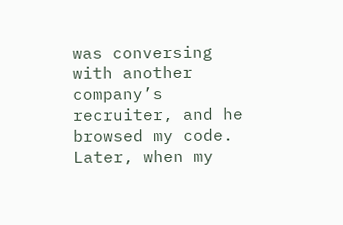was conversing with another company’s recruiter, and he browsed my code. Later, when my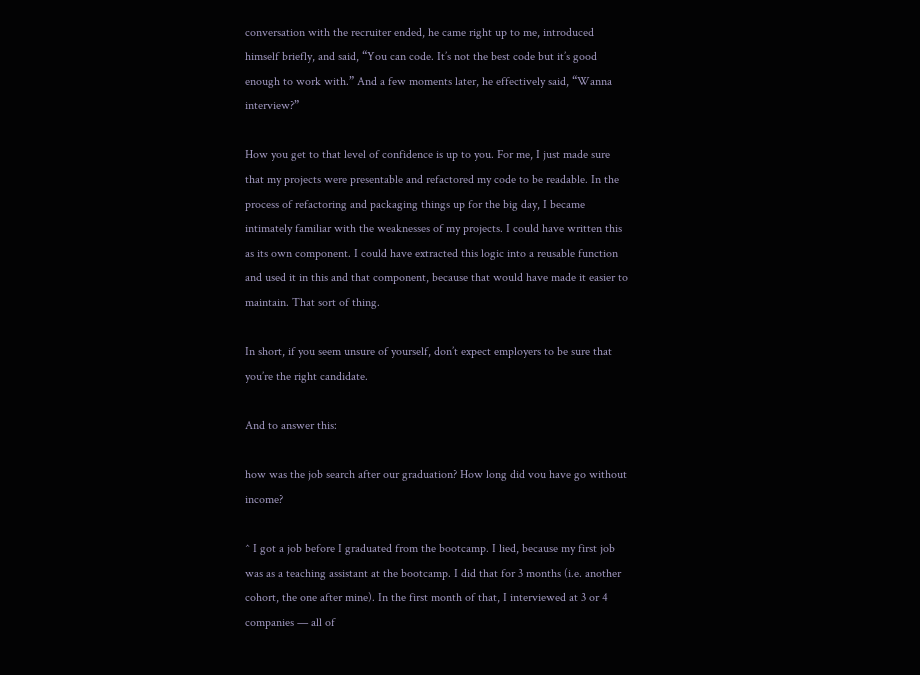conversation with the recruiter ended, he came right up to me, introduced himself briefly, and said, “You can code. It’s not the best code but it’s good enough to work with.” And a few moments later, he effectively said, “Wanna interview?”

How you get to that level of confidence is up to you. For me, I just made sure that my projects were presentable and refactored my code to be readable. In the process of refactoring and packaging things up for the big day, I became intimately familiar with the weaknesses of my projects. I could have written this as its own component. I could have extracted this logic into a reusable function and used it in this and that component, because that would have made it easier to maintain. That sort of thing.

In short, if you seem unsure of yourself, don’t expect employers to be sure that you’re the right candidate.

And to answer this:

how was the job search after our graduation? How long did vou have go without income?

^ I got a job before I graduated from the bootcamp. I lied, because my first job was as a teaching assistant at the bootcamp. I did that for 3 months (i.e. another cohort, the one after mine). In the first month of that, I interviewed at 3 or 4 companies — all of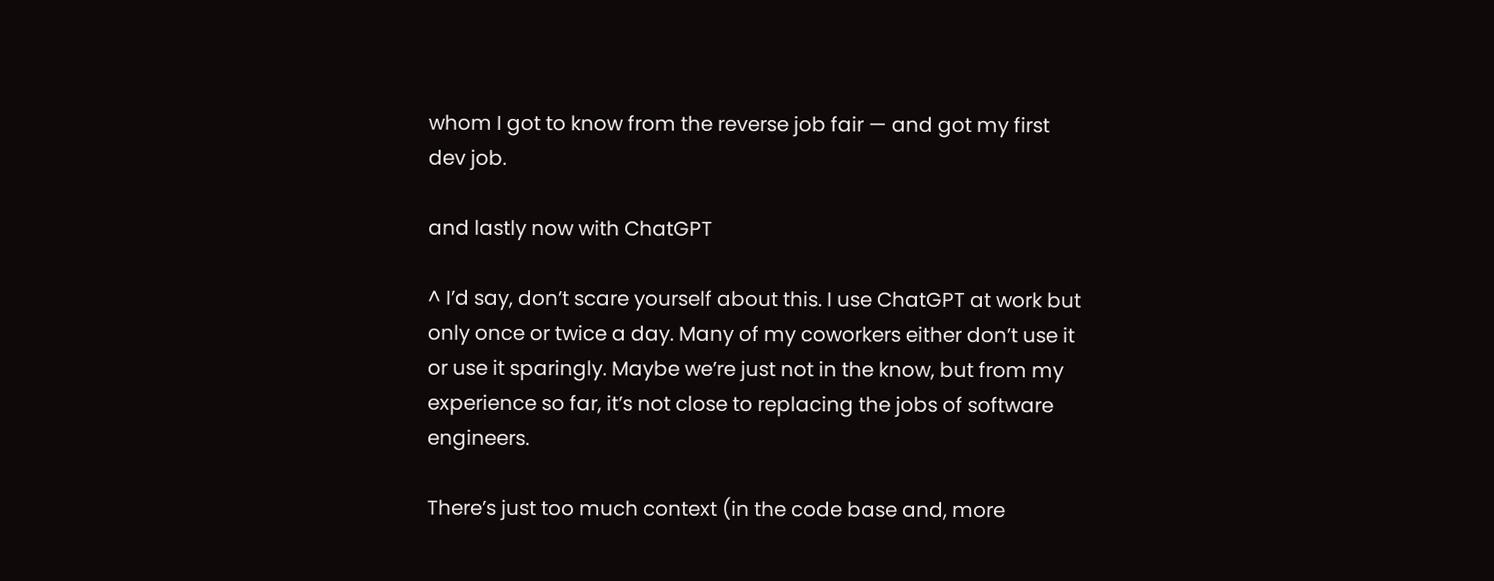whom I got to know from the reverse job fair — and got my first dev job.

and lastly now with ChatGPT

^ I’d say, don’t scare yourself about this. I use ChatGPT at work but only once or twice a day. Many of my coworkers either don’t use it or use it sparingly. Maybe we’re just not in the know, but from my experience so far, it’s not close to replacing the jobs of software engineers.

There’s just too much context (in the code base and, more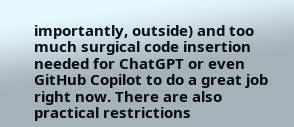importantly, outside) and too much surgical code insertion needed for ChatGPT or even GitHub Copilot to do a great job right now. There are also practical restrictions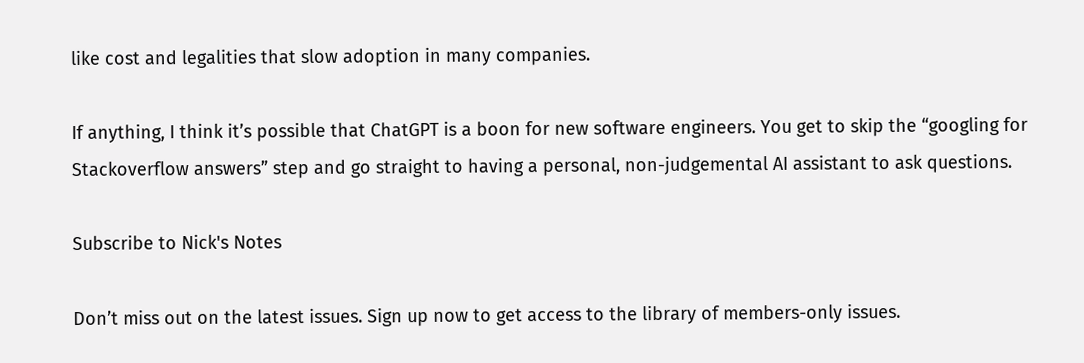like cost and legalities that slow adoption in many companies.

If anything, I think it’s possible that ChatGPT is a boon for new software engineers. You get to skip the “googling for Stackoverflow answers” step and go straight to having a personal, non-judgemental AI assistant to ask questions.

Subscribe to Nick's Notes

Don’t miss out on the latest issues. Sign up now to get access to the library of members-only issues.